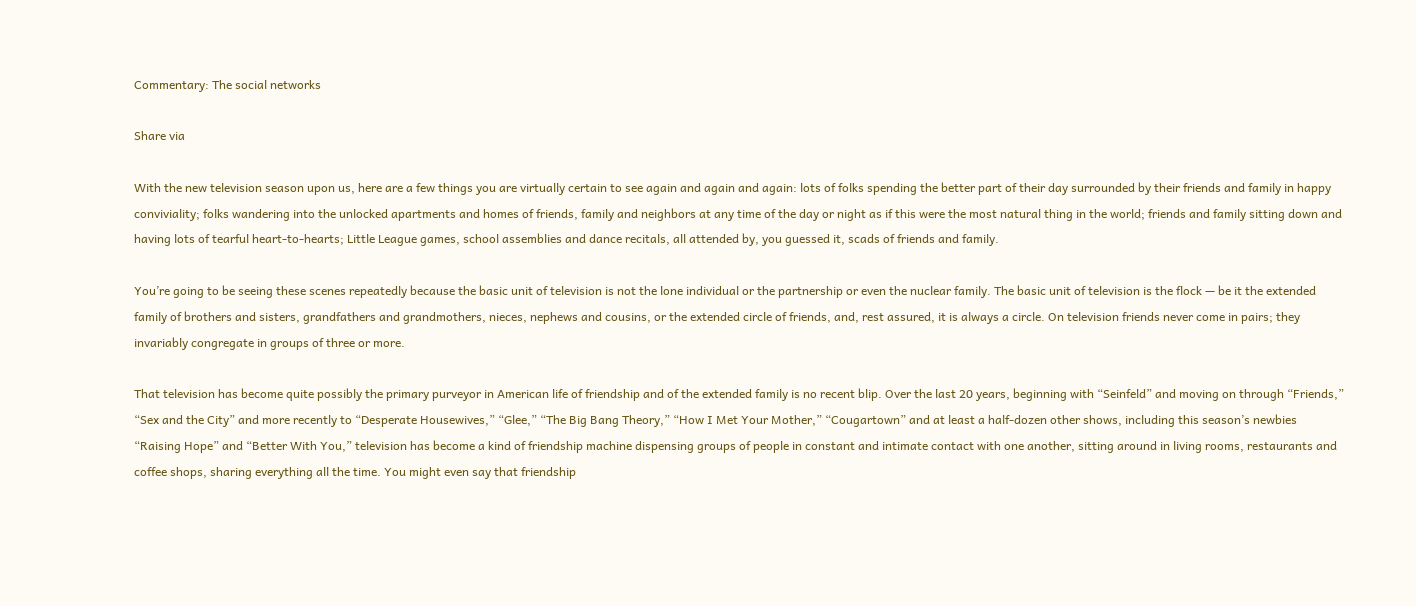Commentary: The social networks

Share via

With the new television season upon us, here are a few things you are virtually certain to see again and again and again: lots of folks spending the better part of their day surrounded by their friends and family in happy conviviality; folks wandering into the unlocked apartments and homes of friends, family and neighbors at any time of the day or night as if this were the most natural thing in the world; friends and family sitting down and having lots of tearful heart-to-hearts; Little League games, school assemblies and dance recitals, all attended by, you guessed it, scads of friends and family.

You’re going to be seeing these scenes repeatedly because the basic unit of television is not the lone individual or the partnership or even the nuclear family. The basic unit of television is the flock — be it the extended family of brothers and sisters, grandfathers and grandmothers, nieces, nephews and cousins, or the extended circle of friends, and, rest assured, it is always a circle. On television friends never come in pairs; they invariably congregate in groups of three or more.

That television has become quite possibly the primary purveyor in American life of friendship and of the extended family is no recent blip. Over the last 20 years, beginning with “Seinfeld” and moving on through “Friends,” “Sex and the City” and more recently to “Desperate Housewives,” “Glee,” “The Big Bang Theory,” “How I Met Your Mother,” “Cougartown” and at least a half-dozen other shows, including this season’s newbies “Raising Hope” and “Better With You,” television has become a kind of friendship machine dispensing groups of people in constant and intimate contact with one another, sitting around in living rooms, restaurants and coffee shops, sharing everything all the time. You might even say that friendship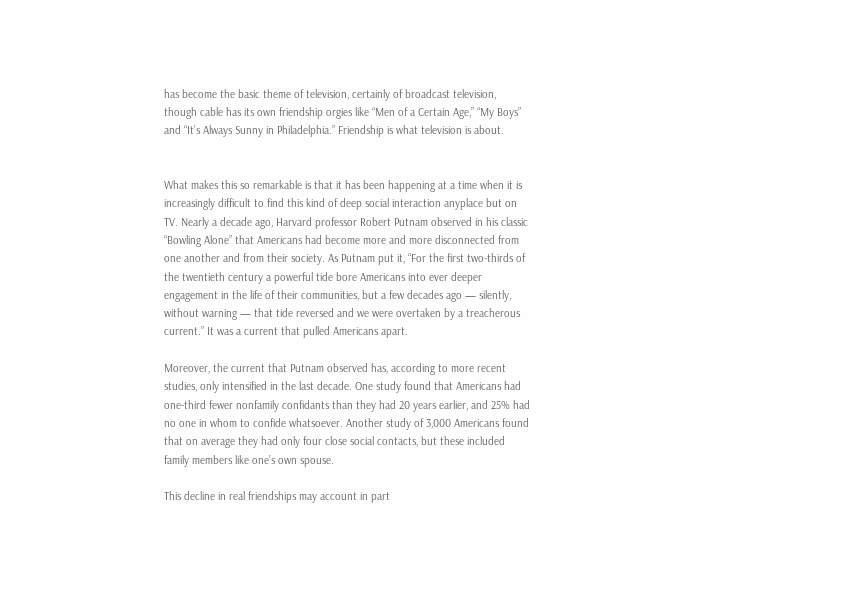has become the basic theme of television, certainly of broadcast television, though cable has its own friendship orgies like “Men of a Certain Age,” “My Boys” and “It’s Always Sunny in Philadelphia.” Friendship is what television is about.


What makes this so remarkable is that it has been happening at a time when it is increasingly difficult to find this kind of deep social interaction anyplace but on TV. Nearly a decade ago, Harvard professor Robert Putnam observed in his classic “Bowling Alone” that Americans had become more and more disconnected from one another and from their society. As Putnam put it, “For the first two-thirds of the twentieth century a powerful tide bore Americans into ever deeper engagement in the life of their communities, but a few decades ago — silently, without warning — that tide reversed and we were overtaken by a treacherous current.” It was a current that pulled Americans apart.

Moreover, the current that Putnam observed has, according to more recent studies, only intensified in the last decade. One study found that Americans had one-third fewer nonfamily confidants than they had 20 years earlier, and 25% had no one in whom to confide whatsoever. Another study of 3,000 Americans found that on average they had only four close social contacts, but these included family members like one’s own spouse.

This decline in real friendships may account in part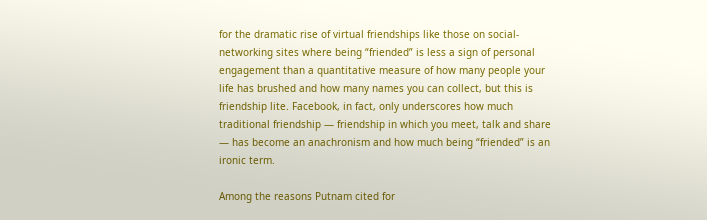for the dramatic rise of virtual friendships like those on social-networking sites where being “friended” is less a sign of personal engagement than a quantitative measure of how many people your life has brushed and how many names you can collect, but this is friendship lite. Facebook, in fact, only underscores how much traditional friendship — friendship in which you meet, talk and share — has become an anachronism and how much being “friended” is an ironic term.

Among the reasons Putnam cited for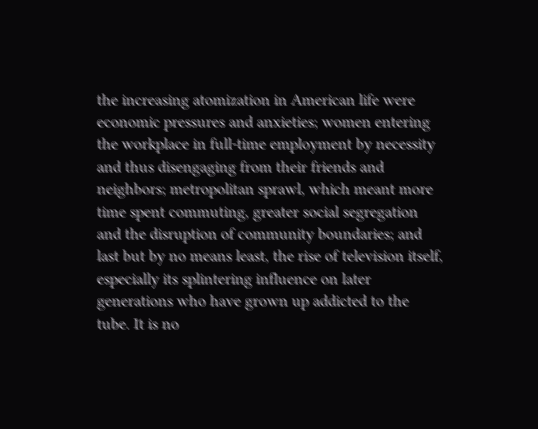the increasing atomization in American life were economic pressures and anxieties; women entering the workplace in full-time employment by necessity and thus disengaging from their friends and neighbors; metropolitan sprawl, which meant more time spent commuting, greater social segregation and the disruption of community boundaries; and last but by no means least, the rise of television itself, especially its splintering influence on later generations who have grown up addicted to the tube. It is no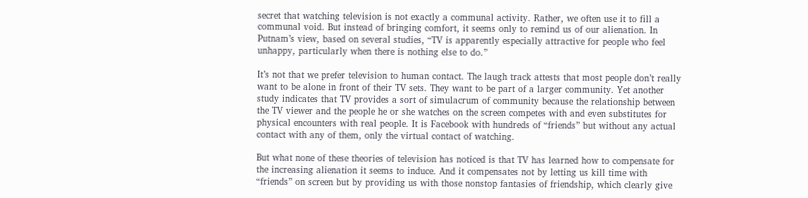secret that watching television is not exactly a communal activity. Rather, we often use it to fill a communal void. But instead of bringing comfort, it seems only to remind us of our alienation. In Putnam’s view, based on several studies, “TV is apparently especially attractive for people who feel unhappy, particularly when there is nothing else to do.”

It’s not that we prefer television to human contact. The laugh track attests that most people don’t really want to be alone in front of their TV sets. They want to be part of a larger community. Yet another study indicates that TV provides a sort of simulacrum of community because the relationship between the TV viewer and the people he or she watches on the screen competes with and even substitutes for physical encounters with real people. It is Facebook with hundreds of “friends” but without any actual contact with any of them, only the virtual contact of watching.

But what none of these theories of television has noticed is that TV has learned how to compensate for the increasing alienation it seems to induce. And it compensates not by letting us kill time with “friends” on screen but by providing us with those nonstop fantasies of friendship, which clearly give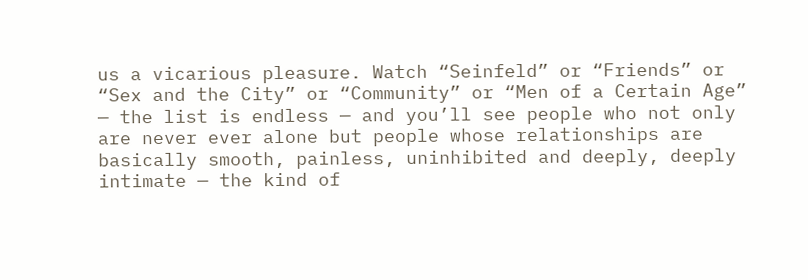us a vicarious pleasure. Watch “Seinfeld” or “Friends” or “Sex and the City” or “Community” or “Men of a Certain Age” — the list is endless — and you’ll see people who not only are never ever alone but people whose relationships are basically smooth, painless, uninhibited and deeply, deeply intimate — the kind of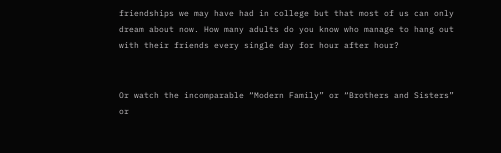friendships we may have had in college but that most of us can only dream about now. How many adults do you know who manage to hang out with their friends every single day for hour after hour?


Or watch the incomparable “Modern Family” or “Brothers and Sisters” or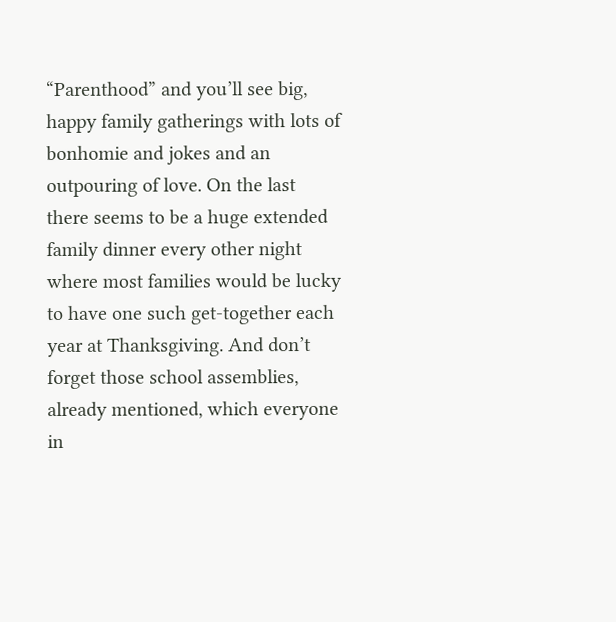“Parenthood” and you’ll see big, happy family gatherings with lots of bonhomie and jokes and an outpouring of love. On the last there seems to be a huge extended family dinner every other night where most families would be lucky to have one such get-together each year at Thanksgiving. And don’t forget those school assemblies, already mentioned, which everyone in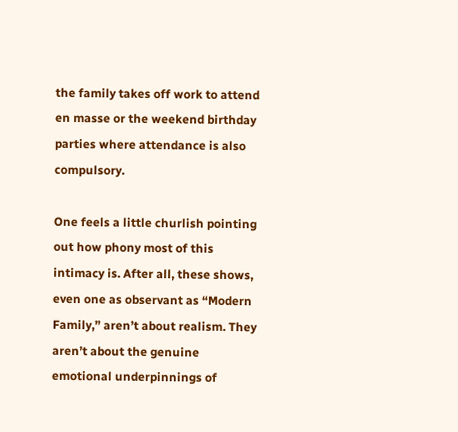the family takes off work to attend en masse or the weekend birthday parties where attendance is also compulsory.

One feels a little churlish pointing out how phony most of this intimacy is. After all, these shows, even one as observant as “Modern Family,” aren’t about realism. They aren’t about the genuine emotional underpinnings of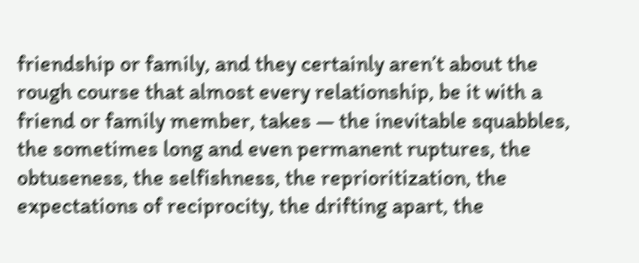friendship or family, and they certainly aren’t about the rough course that almost every relationship, be it with a friend or family member, takes — the inevitable squabbles, the sometimes long and even permanent ruptures, the obtuseness, the selfishness, the reprioritization, the expectations of reciprocity, the drifting apart, the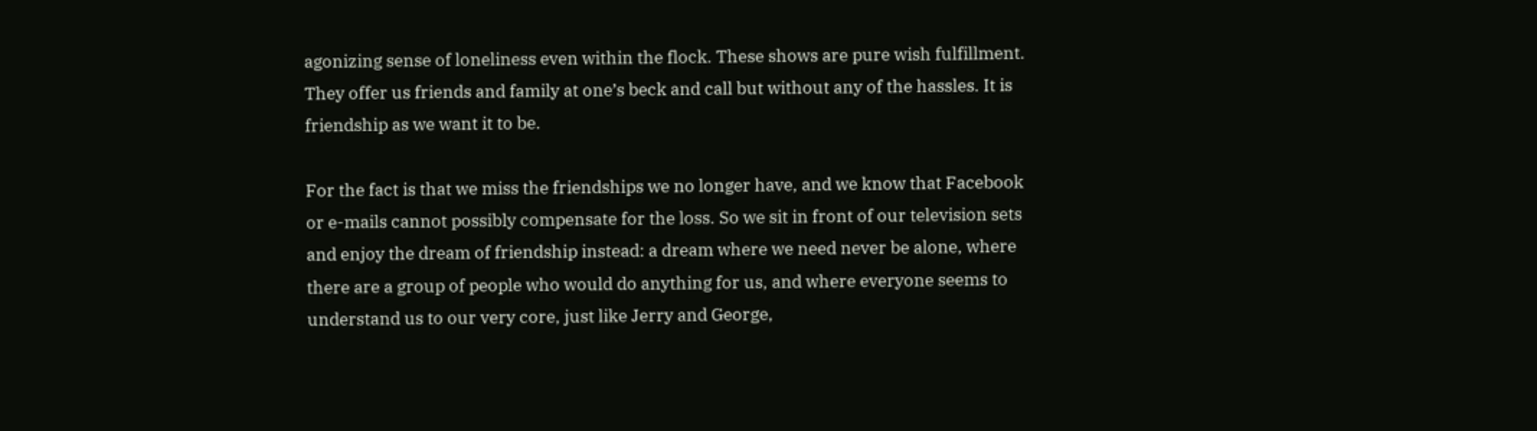agonizing sense of loneliness even within the flock. These shows are pure wish fulfillment. They offer us friends and family at one’s beck and call but without any of the hassles. It is friendship as we want it to be.

For the fact is that we miss the friendships we no longer have, and we know that Facebook or e-mails cannot possibly compensate for the loss. So we sit in front of our television sets and enjoy the dream of friendship instead: a dream where we need never be alone, where there are a group of people who would do anything for us, and where everyone seems to understand us to our very core, just like Jerry and George,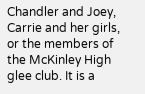Chandler and Joey, Carrie and her girls, or the members of the McKinley High glee club. It is a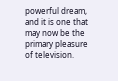powerful dream, and it is one that may now be the primary pleasure of television.